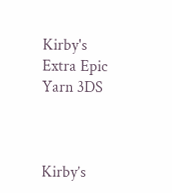Kirby's Extra Epic Yarn 3DS



Kirby’s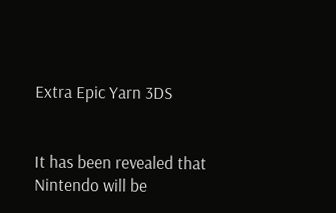Extra Epic Yarn 3DS


It has been revealed that Nintendo will be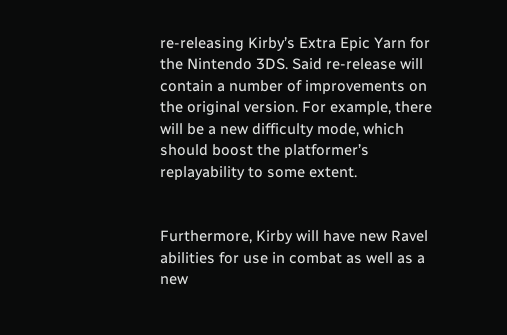re-releasing Kirby’s Extra Epic Yarn for the Nintendo 3DS. Said re-release will contain a number of improvements on the original version. For example, there will be a new difficulty mode, which should boost the platformer’s replayability to some extent.


Furthermore, Kirby will have new Ravel abilities for use in combat as well as a new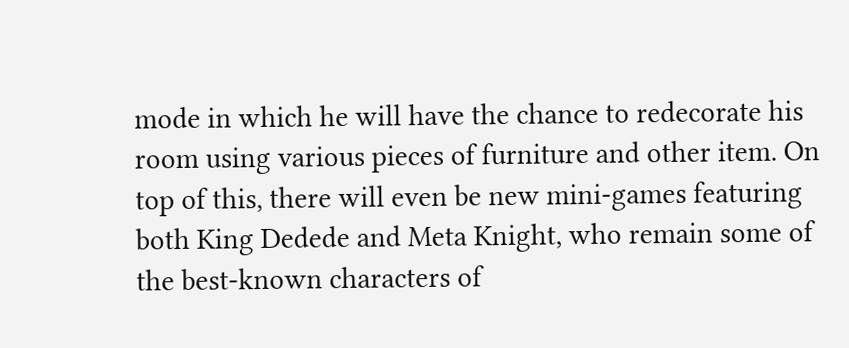mode in which he will have the chance to redecorate his room using various pieces of furniture and other item. On top of this, there will even be new mini-games featuring both King Dedede and Meta Knight, who remain some of the best-known characters of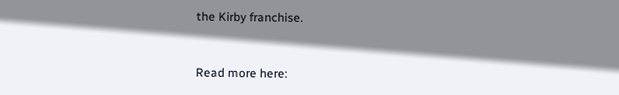the Kirby franchise.


Read more here: